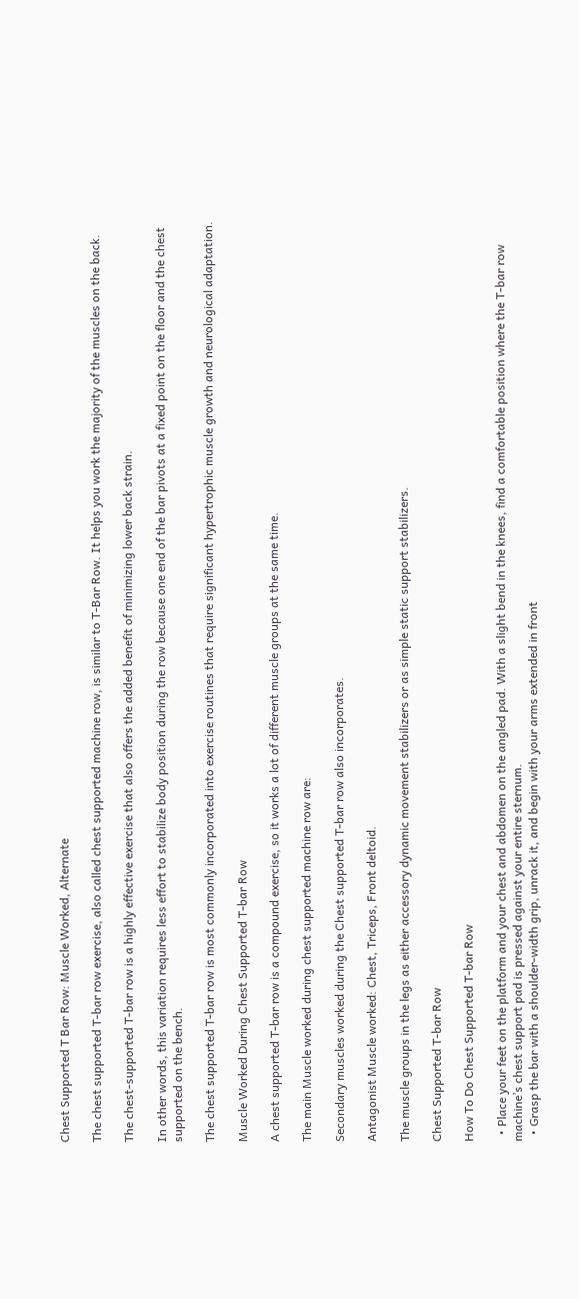Chest Supported T Bar Row: Muscle Worked, Alternate

The chest supported T-bar row exercise, also called chest supported machine row, is similar to T-Bar Row. It helps you work the majority of the muscles on the back.

The chest-supported T-bar row is a highly effective exercise that also offers the added benefit of minimizing lower back strain.

In other words, this variation requires less effort to stabilize body position during the row because one end of the bar pivots at a fixed point on the floor and the chest supported on the bench.

The chest supported T-bar row is most commonly incorporated into exercise routines that require significant hypertrophic muscle growth and neurological adaptation.

Muscle Worked During Chest Supported T-bar Row

A chest supported T-bar row is a compound exercise, so it works a lot of different muscle groups at the same time.

The main Muscle worked during chest supported machine row are:

Secondary muscles worked during the Chest supported T-bar row also incorporates.

Antagonist Muscle worked: Chest, Triceps, Front deltoid.

The muscle groups in the legs as either accessory dynamic movement stabilizers or as simple static support stabilizers.

Chest Supported T-bar Row

How To Do Chest Supported T-bar Row

  • Place your feet on the platform and your chest and abdomen on the angled pad. With a slight bend in the knees, find a comfortable position where the T-bar row machine’s chest support pad is pressed against your entire sternum.
  • Grasp the bar with a shoulder-width grip, unrack it, and begin with your arms extended in front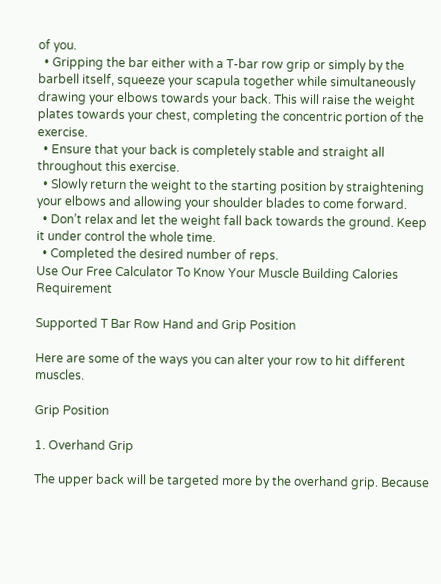of you.
  • Gripping the bar either with a T-bar row grip or simply by the barbell itself, squeeze your scapula together while simultaneously drawing your elbows towards your back. This will raise the weight plates towards your chest, completing the concentric portion of the exercise.
  • Ensure that your back is completely stable and straight all throughout this exercise.
  • Slowly return the weight to the starting position by straightening your elbows and allowing your shoulder blades to come forward.
  • Don’t relax and let the weight fall back towards the ground. Keep it under control the whole time.
  • Completed the desired number of reps.
Use Our Free Calculator To Know Your Muscle Building Calories Requirement

Supported T Bar Row Hand and Grip Position

Here are some of the ways you can alter your row to hit different muscles.

Grip Position

1. Overhand Grip

The upper back will be targeted more by the overhand grip. Because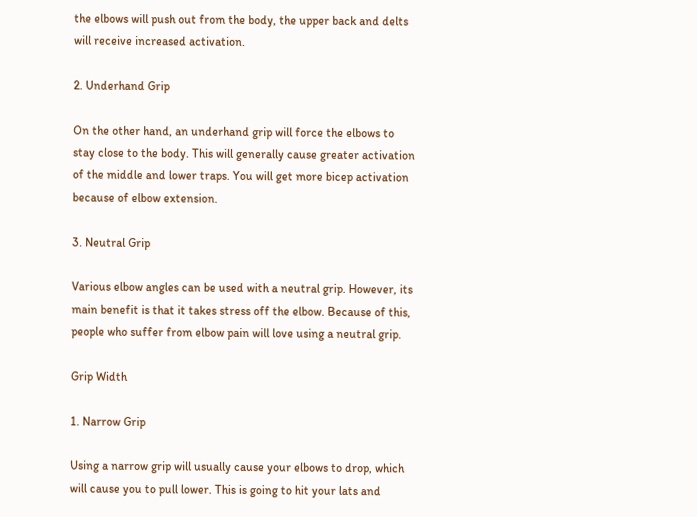the elbows will push out from the body, the upper back and delts will receive increased activation.

2. Underhand Grip

On the other hand, an underhand grip will force the elbows to stay close to the body. This will generally cause greater activation of the middle and lower traps. You will get more bicep activation because of elbow extension.

3. Neutral Grip

Various elbow angles can be used with a neutral grip. However, its main benefit is that it takes stress off the elbow. Because of this, people who suffer from elbow pain will love using a neutral grip.

Grip Width

1. Narrow Grip

Using a narrow grip will usually cause your elbows to drop, which will cause you to pull lower. This is going to hit your lats and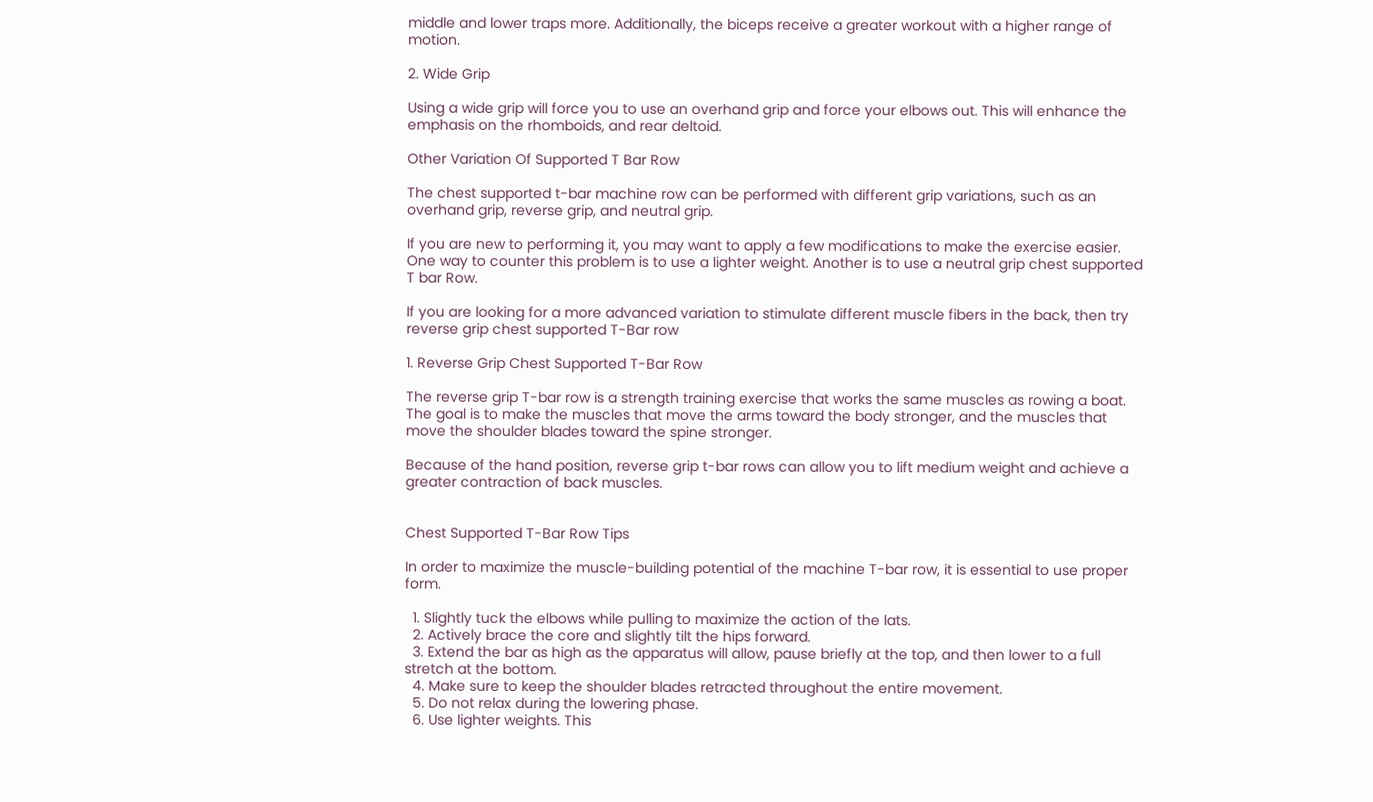middle and lower traps more. Additionally, the biceps receive a greater workout with a higher range of motion.

2. Wide Grip

Using a wide grip will force you to use an overhand grip and force your elbows out. This will enhance the emphasis on the rhomboids, and rear deltoid.

Other Variation Of Supported T Bar Row

The chest supported t-bar machine row can be performed with different grip variations, such as an overhand grip, reverse grip, and neutral grip.

If you are new to performing it, you may want to apply a few modifications to make the exercise easier. One way to counter this problem is to use a lighter weight. Another is to use a neutral grip chest supported T bar Row.

If you are looking for a more advanced variation to stimulate different muscle fibers in the back, then try reverse grip chest supported T-Bar row

1. Reverse Grip Chest Supported T-Bar Row

The reverse grip T-bar row is a strength training exercise that works the same muscles as rowing a boat. The goal is to make the muscles that move the arms toward the body stronger, and the muscles that move the shoulder blades toward the spine stronger.

Because of the hand position, reverse grip t-bar rows can allow you to lift medium weight and achieve a greater contraction of back muscles.


Chest Supported T-Bar Row Tips

In order to maximize the muscle-building potential of the machine T-bar row, it is essential to use proper form.

  1. Slightly tuck the elbows while pulling to maximize the action of the lats.
  2. Actively brace the core and slightly tilt the hips forward.
  3. Extend the bar as high as the apparatus will allow, pause briefly at the top, and then lower to a full stretch at the bottom.
  4. Make sure to keep the shoulder blades retracted throughout the entire movement.
  5. Do not relax during the lowering phase.
  6. Use lighter weights. This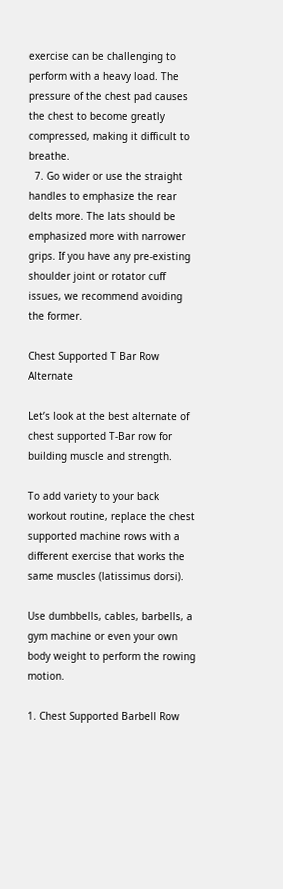exercise can be challenging to perform with a heavy load. The pressure of the chest pad causes the chest to become greatly compressed, making it difficult to breathe.
  7. Go wider or use the straight handles to emphasize the rear delts more. The lats should be emphasized more with narrower grips. If you have any pre-existing shoulder joint or rotator cuff issues, we recommend avoiding the former.

Chest Supported T Bar Row Alternate

Let’s look at the best alternate of chest supported T-Bar row for building muscle and strength.

To add variety to your back workout routine, replace the chest supported machine rows with a different exercise that works the same muscles (latissimus dorsi).

Use dumbbells, cables, barbells, a gym machine or even your own body weight to perform the rowing motion.

1. Chest Supported Barbell Row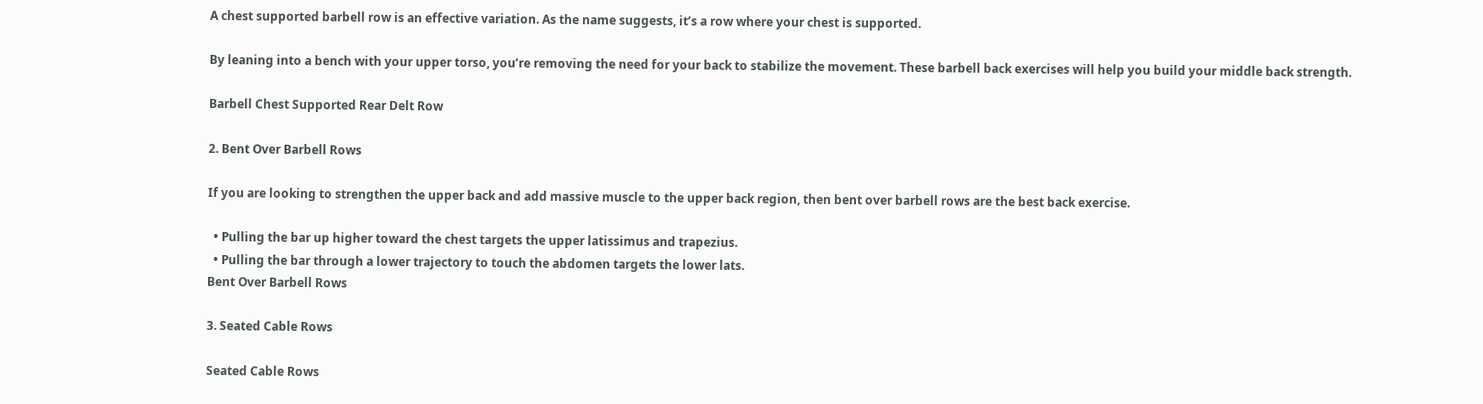A chest supported barbell row is an effective variation. As the name suggests, it’s a row where your chest is supported.

By leaning into a bench with your upper torso, you’re removing the need for your back to stabilize the movement. These barbell back exercises will help you build your middle back strength.

Barbell Chest Supported Rear Delt Row

2. Bent Over Barbell Rows

If you are looking to strengthen the upper back and add massive muscle to the upper back region, then bent over barbell rows are the best back exercise.

  • Pulling the bar up higher toward the chest targets the upper latissimus and trapezius.
  • Pulling the bar through a lower trajectory to touch the abdomen targets the lower lats.
Bent Over Barbell Rows

3. Seated Cable Rows

Seated Cable Rows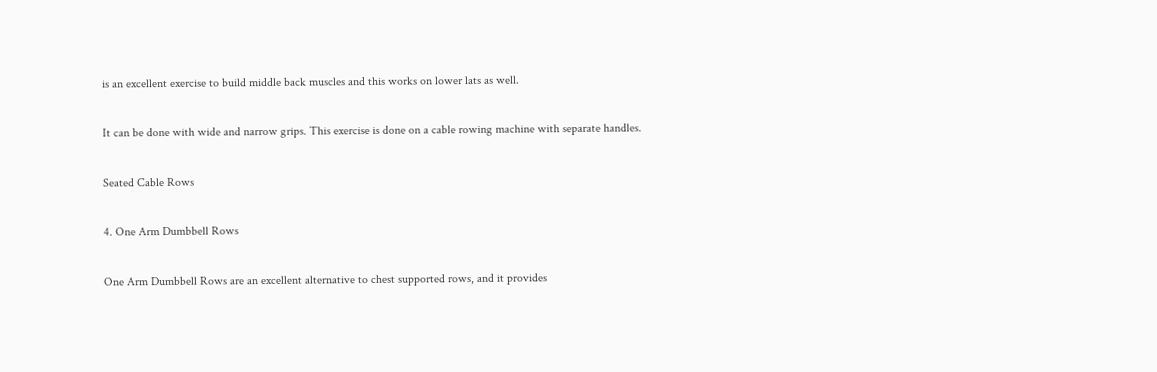is an excellent exercise to build middle back muscles and this works on lower lats as well.

It can be done with wide and narrow grips. This exercise is done on a cable rowing machine with separate handles.

Seated Cable Rows

4. One Arm Dumbbell Rows

One Arm Dumbbell Rows are an excellent alternative to chest supported rows, and it provides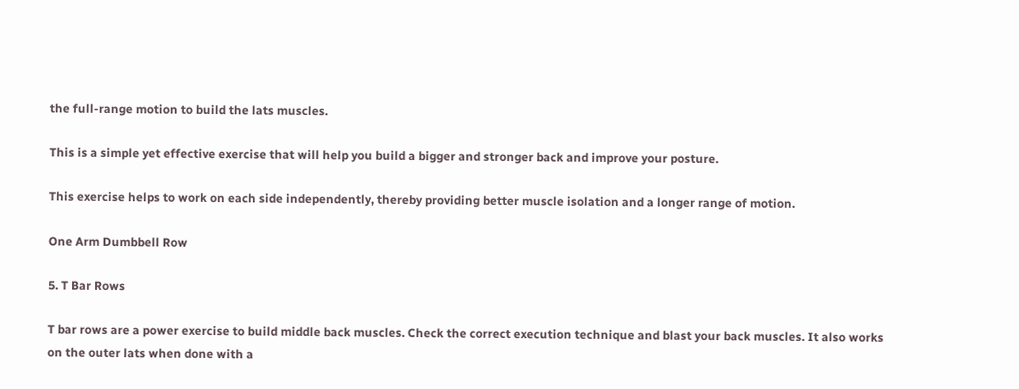the full-range motion to build the lats muscles.

This is a simple yet effective exercise that will help you build a bigger and stronger back and improve your posture.

This exercise helps to work on each side independently, thereby providing better muscle isolation and a longer range of motion.

One Arm Dumbbell Row

5. T Bar Rows

T bar rows are a power exercise to build middle back muscles. Check the correct execution technique and blast your back muscles. It also works on the outer lats when done with a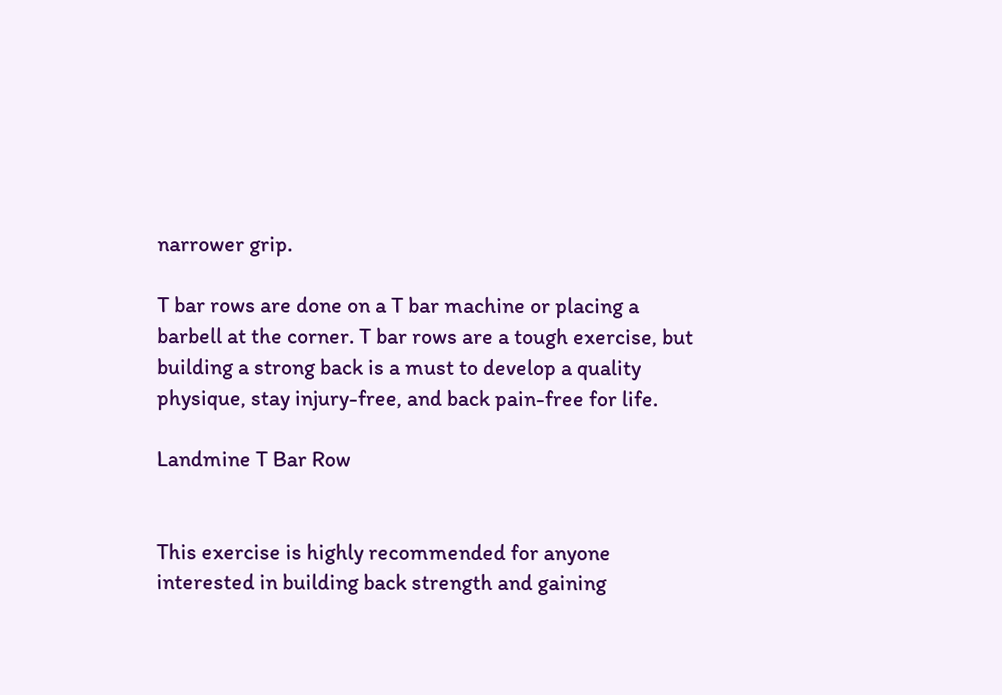narrower grip.

T bar rows are done on a T bar machine or placing a barbell at the corner. T bar rows are a tough exercise, but building a strong back is a must to develop a quality physique, stay injury-free, and back pain-free for life.

Landmine T Bar Row


This exercise is highly recommended for anyone interested in building back strength and gaining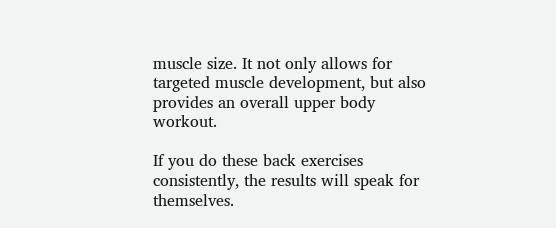muscle size. It not only allows for targeted muscle development, but also provides an overall upper body workout.

If you do these back exercises consistently, the results will speak for themselves.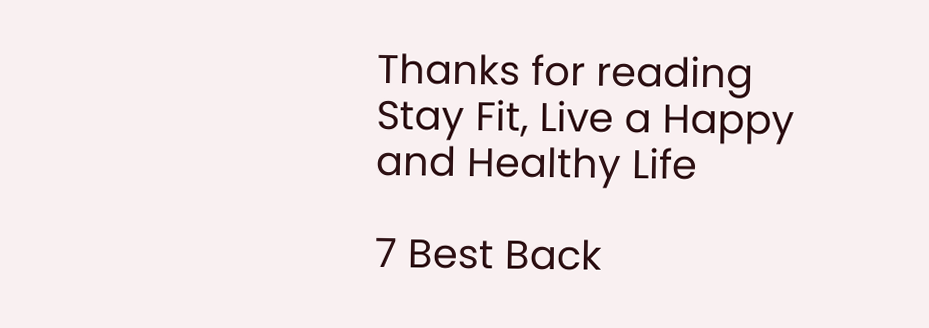Thanks for reading
Stay Fit, Live a Happy and Healthy Life

7 Best Back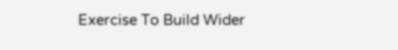Exercise To Build Wider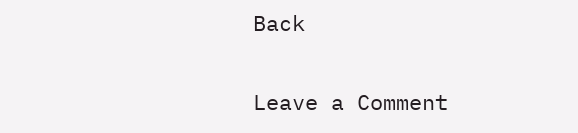Back

Leave a Comment